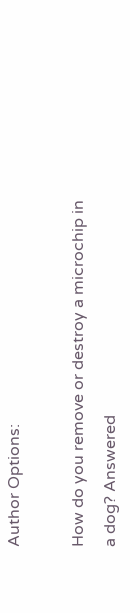Author Options:

How do you remove or destroy a microchip in a dog? Answered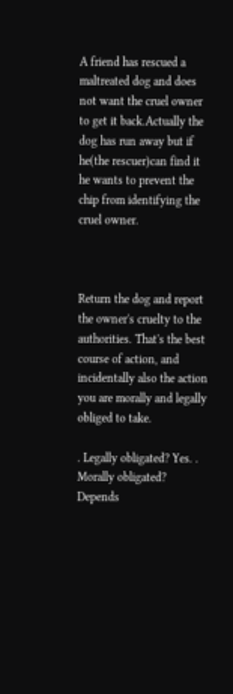A friend has rescued a maltreated dog and does not want the cruel owner to get it back.Actually the dog has run away but if he(the rescuer)can find it he wants to prevent the chip from identifying the cruel owner.



Return the dog and report the owner's cruelty to the authorities. That's the best course of action, and incidentally also the action you are morally and legally obliged to take.

. Legally obligated? Yes. . Morally obligated? Depends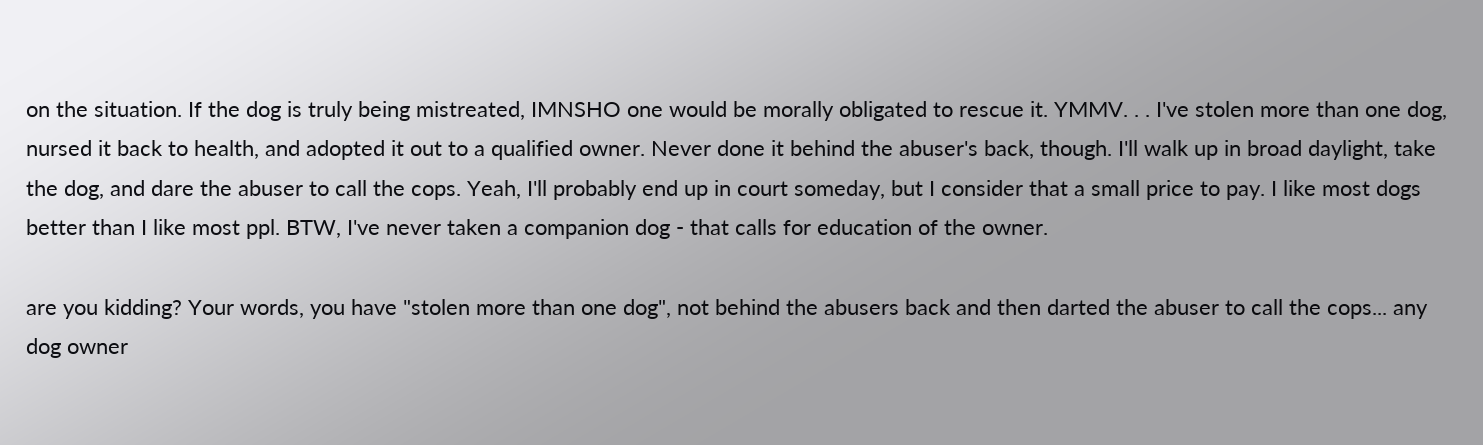on the situation. If the dog is truly being mistreated, IMNSHO one would be morally obligated to rescue it. YMMV. . . I've stolen more than one dog, nursed it back to health, and adopted it out to a qualified owner. Never done it behind the abuser's back, though. I'll walk up in broad daylight, take the dog, and dare the abuser to call the cops. Yeah, I'll probably end up in court someday, but I consider that a small price to pay. I like most dogs better than I like most ppl. BTW, I've never taken a companion dog - that calls for education of the owner.

are you kidding? Your words, you have "stolen more than one dog", not behind the abusers back and then darted the abuser to call the cops... any dog owner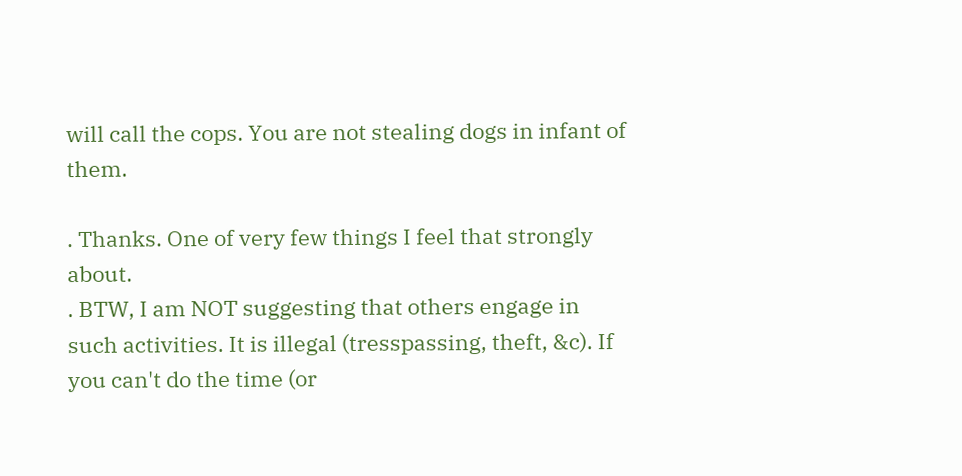will call the cops. You are not stealing dogs in infant of them.

. Thanks. One of very few things I feel that strongly about.
. BTW, I am NOT suggesting that others engage in such activities. It is illegal (tresspassing, theft, &c). If you can't do the time (or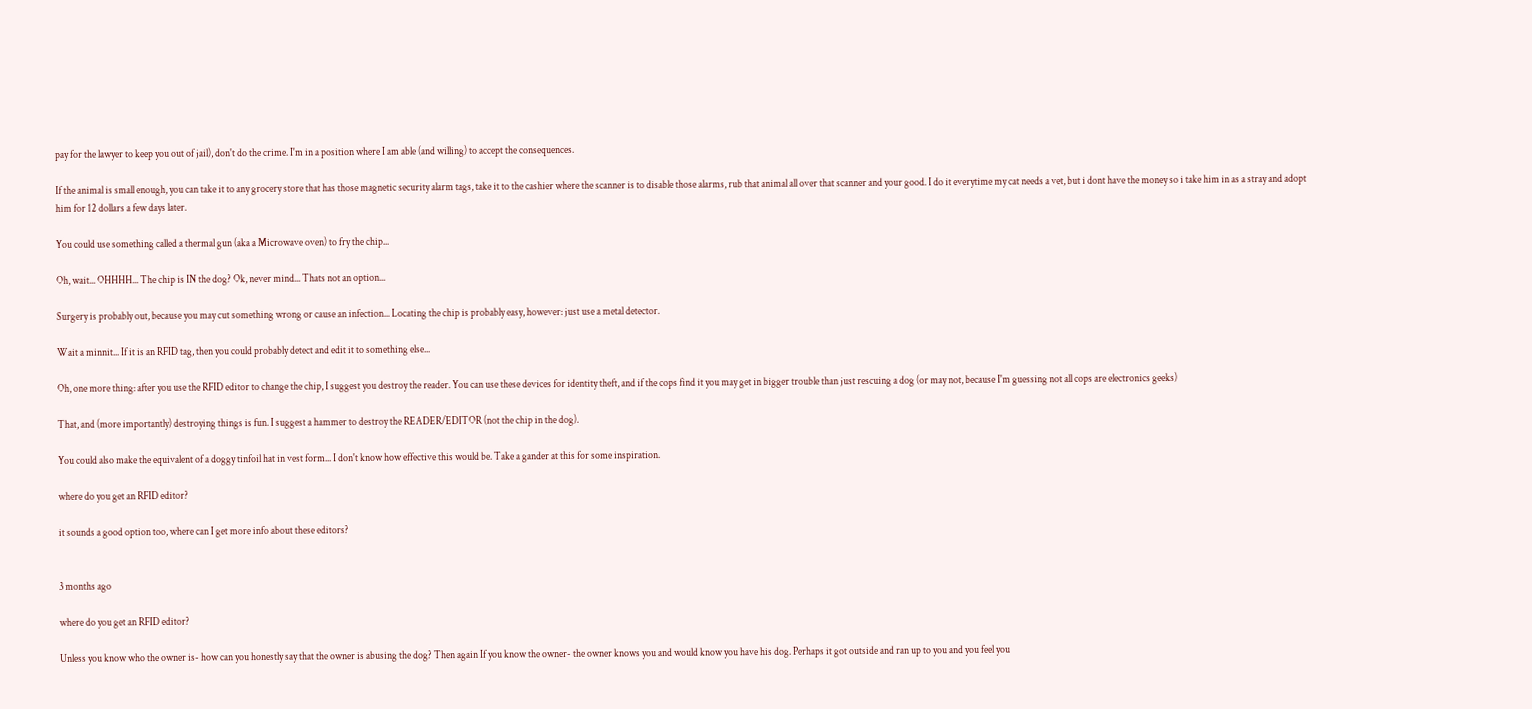pay for the lawyer to keep you out of jail), don't do the crime. I'm in a position where I am able (and willing) to accept the consequences.

If the animal is small enough, you can take it to any grocery store that has those magnetic security alarm tags, take it to the cashier where the scanner is to disable those alarms, rub that animal all over that scanner and your good. I do it everytime my cat needs a vet, but i dont have the money so i take him in as a stray and adopt him for 12 dollars a few days later.

You could use something called a thermal gun (aka a Microwave oven) to fry the chip...

Oh, wait... OHHHH... The chip is IN the dog? Ok, never mind... Thats not an option...

Surgery is probably out, because you may cut something wrong or cause an infection... Locating the chip is probably easy, however: just use a metal detector.

Wait a minnit... If it is an RFID tag, then you could probably detect and edit it to something else...

Oh, one more thing: after you use the RFID editor to change the chip, I suggest you destroy the reader. You can use these devices for identity theft, and if the cops find it you may get in bigger trouble than just rescuing a dog (or may not, because I'm guessing not all cops are electronics geeks)

That, and (more importantly) destroying things is fun. I suggest a hammer to destroy the READER/EDITOR (not the chip in the dog).

You could also make the equivalent of a doggy tinfoil hat in vest form... I don't know how effective this would be. Take a gander at this for some inspiration.

where do you get an RFID editor?

it sounds a good option too, where can I get more info about these editors?


3 months ago

where do you get an RFID editor?

Unless you know who the owner is- how can you honestly say that the owner is abusing the dog? Then again If you know the owner- the owner knows you and would know you have his dog. Perhaps it got outside and ran up to you and you feel you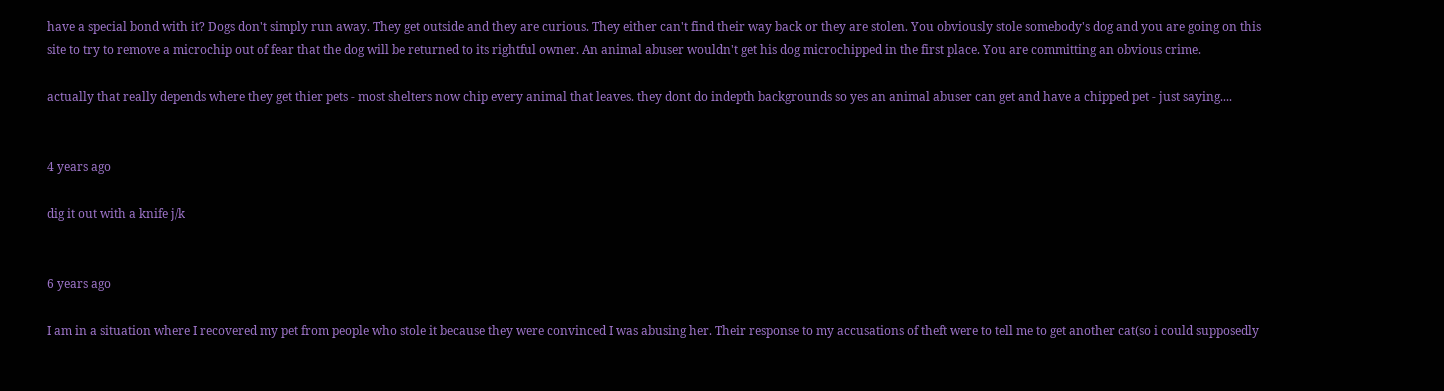have a special bond with it? Dogs don't simply run away. They get outside and they are curious. They either can't find their way back or they are stolen. You obviously stole somebody's dog and you are going on this site to try to remove a microchip out of fear that the dog will be returned to its rightful owner. An animal abuser wouldn't get his dog microchipped in the first place. You are committing an obvious crime.

actually that really depends where they get thier pets - most shelters now chip every animal that leaves. they dont do indepth backgrounds so yes an animal abuser can get and have a chipped pet - just saying....


4 years ago

dig it out with a knife j/k


6 years ago

I am in a situation where I recovered my pet from people who stole it because they were convinced I was abusing her. Their response to my accusations of theft were to tell me to get another cat(so i could supposedly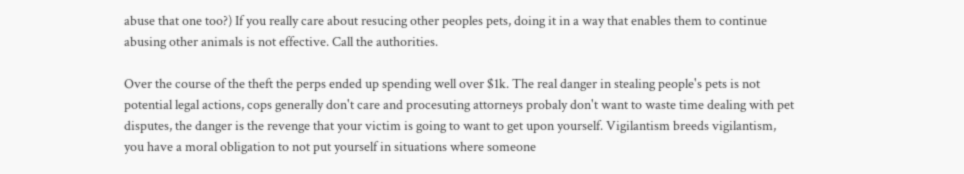abuse that one too?) If you really care about resucing other peoples pets, doing it in a way that enables them to continue abusing other animals is not effective. Call the authorities.

Over the course of the theft the perps ended up spending well over $1k. The real danger in stealing people's pets is not potential legal actions, cops generally don't care and procesuting attorneys probaly don't want to waste time dealing with pet disputes, the danger is the revenge that your victim is going to want to get upon yourself. Vigilantism breeds vigilantism, you have a moral obligation to not put yourself in situations where someone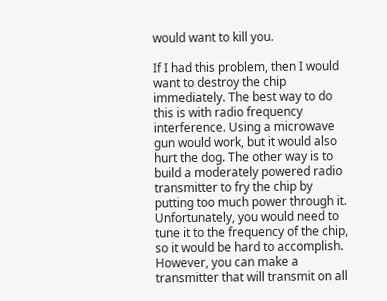would want to kill you.

If I had this problem, then I would want to destroy the chip immediately. The best way to do this is with radio frequency interference. Using a microwave gun would work, but it would also hurt the dog. The other way is to build a moderately powered radio transmitter to fry the chip by putting too much power through it. Unfortunately, you would need to tune it to the frequency of the chip, so it would be hard to accomplish. However, you can make a transmitter that will transmit on all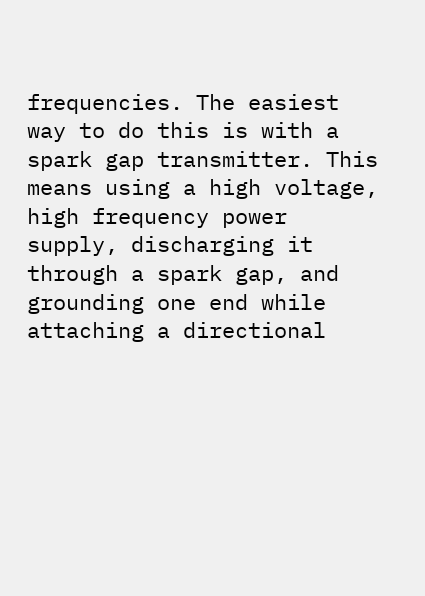frequencies. The easiest way to do this is with a spark gap transmitter. This means using a high voltage, high frequency power supply, discharging it through a spark gap, and grounding one end while attaching a directional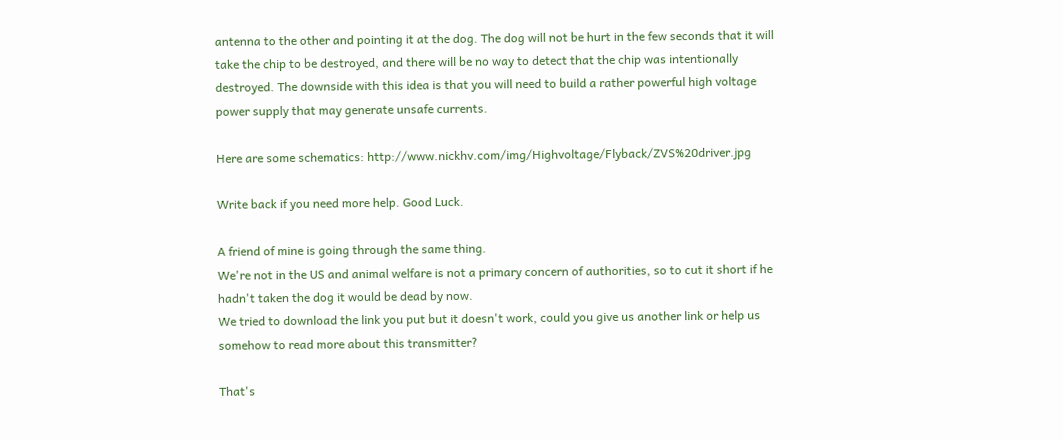antenna to the other and pointing it at the dog. The dog will not be hurt in the few seconds that it will take the chip to be destroyed, and there will be no way to detect that the chip was intentionally destroyed. The downside with this idea is that you will need to build a rather powerful high voltage power supply that may generate unsafe currents.

Here are some schematics: http://www.nickhv.com/img/Highvoltage/Flyback/ZVS%20driver.jpg

Write back if you need more help. Good Luck.

A friend of mine is going through the same thing.
We're not in the US and animal welfare is not a primary concern of authorities, so to cut it short if he hadn't taken the dog it would be dead by now.
We tried to download the link you put but it doesn't work, could you give us another link or help us somehow to read more about this transmitter?

That's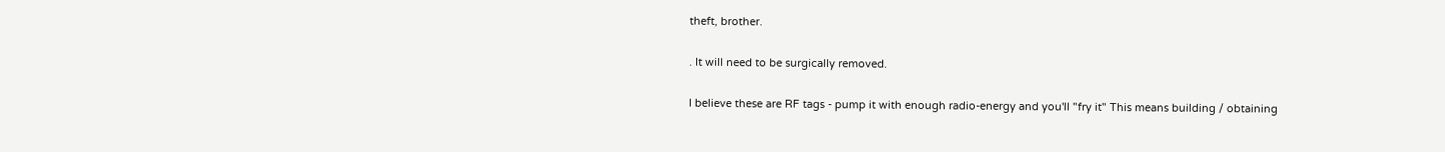theft, brother.

. It will need to be surgically removed.

I believe these are RF tags - pump it with enough radio-energy and you'll "fry it" This means building / obtaining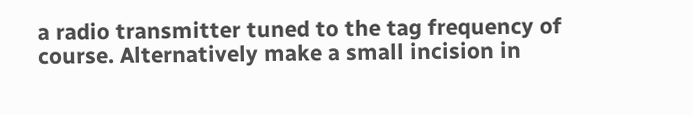a radio transmitter tuned to the tag frequency of course. Alternatively make a small incision in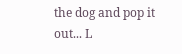the dog and pop it out... L